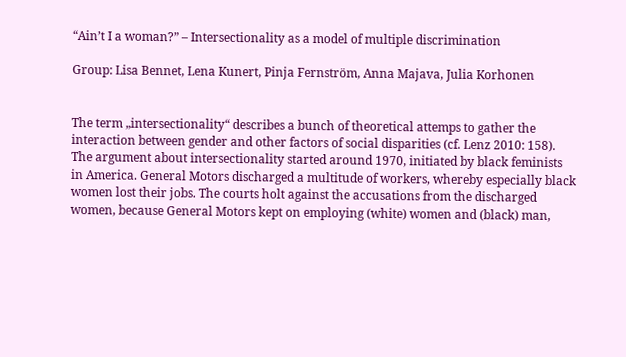“Ain’t I a woman?” – Intersectionality as a model of multiple discrimination

Group: Lisa Bennet, Lena Kunert, Pinja Fernström, Anna Majava, Julia Korhonen


The term „intersectionality“ describes a bunch of theoretical attemps to gather the interaction between gender and other factors of social disparities (cf. Lenz 2010: 158).  The argument about intersectionality started around 1970, initiated by black feminists in America. General Motors discharged a multitude of workers, whereby especially black women lost their jobs. The courts holt against the accusations from the discharged women, because General Motors kept on employing (white) women and (black) man,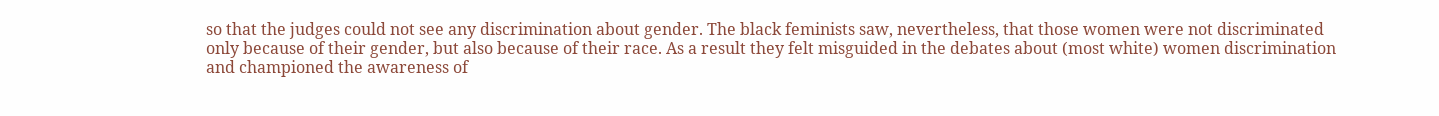so that the judges could not see any discrimination about gender. The black feminists saw, nevertheless, that those women were not discriminated only because of their gender, but also because of their race. As a result they felt misguided in the debates about (most white) women discrimination and championed the awareness of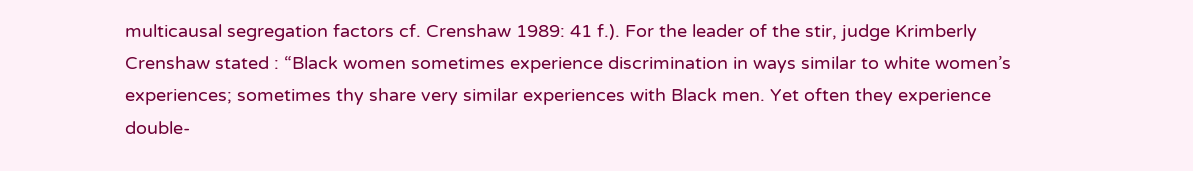multicausal segregation factors cf. Crenshaw 1989: 41 f.). For the leader of the stir, judge Krimberly Crenshaw stated : “Black women sometimes experience discrimination in ways similar to white women’s experiences; sometimes thy share very similar experiences with Black men. Yet often they experience double-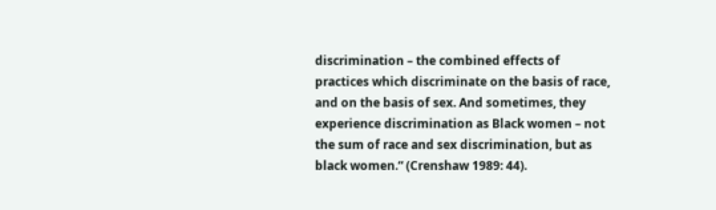discrimination – the combined effects of practices which discriminate on the basis of race, and on the basis of sex. And sometimes, they experience discrimination as Black women – not the sum of race and sex discrimination, but as black women.“ (Crenshaw 1989: 44).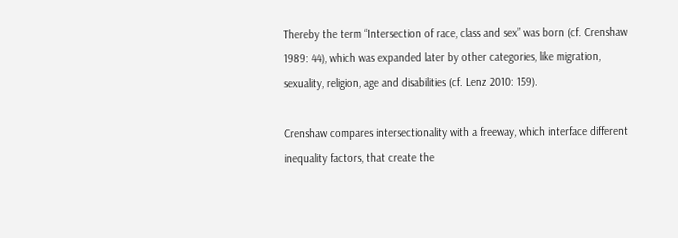Thereby the term “Intersection of race, class and sex” was born (cf. Crenshaw 1989: 44), which was expanded later by other categories, like migration, sexuality, religion, age and disabilities (cf. Lenz 2010: 159).

Crenshaw compares intersectionality with a freeway, which interface different inequality factors, that create the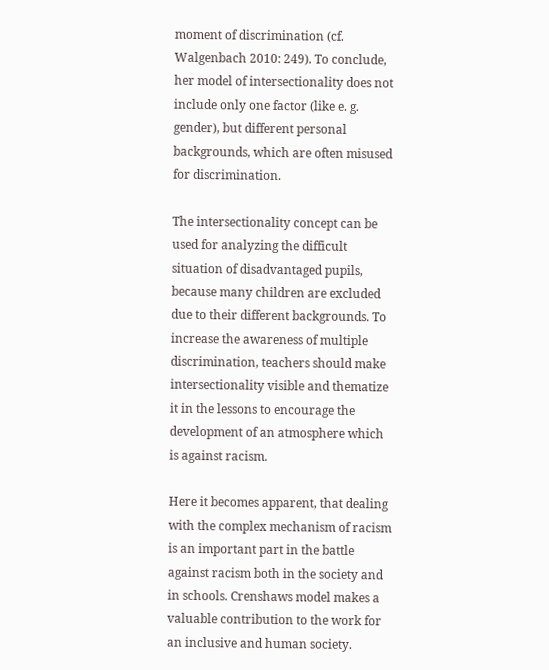moment of discrimination (cf. Walgenbach 2010: 249). To conclude, her model of intersectionality does not include only one factor (like e. g. gender), but different personal backgrounds, which are often misused for discrimination.

The intersectionality concept can be used for analyzing the difficult situation of disadvantaged pupils, because many children are excluded due to their different backgrounds. To increase the awareness of multiple discrimination, teachers should make intersectionality visible and thematize it in the lessons to encourage the development of an atmosphere which is against racism.

Here it becomes apparent, that dealing with the complex mechanism of racism is an important part in the battle against racism both in the society and in schools. Crenshaws model makes a valuable contribution to the work for an inclusive and human society.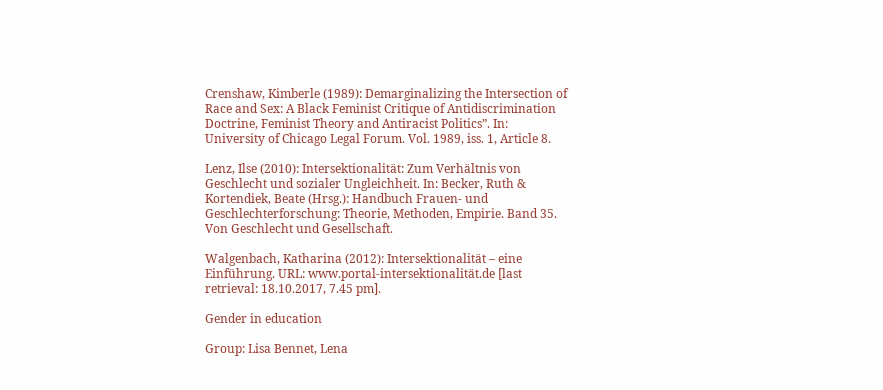Crenshaw, Kimberle (1989): Demarginalizing the Intersection of Race and Sex: A Black Feminist Critique of Antidiscrimination Doctrine, Feminist Theory and Antiracist Politics”. In: University of Chicago Legal Forum. Vol. 1989, iss. 1, Article 8.

Lenz, Ilse (2010): Intersektionalität: Zum Verhältnis von Geschlecht und sozialer Ungleichheit. In: Becker, Ruth & Kortendiek, Beate (Hrsg.): Handbuch Frauen- und Geschlechterforschung: Theorie, Methoden, Empirie. Band 35. Von Geschlecht und Gesellschaft.

Walgenbach, Katharina (2012): Intersektionalität – eine Einführung. URL: www.portal-intersektionalität.de [last retrieval: 18.10.2017, 7.45 pm].

Gender in education

Group: Lisa Bennet, Lena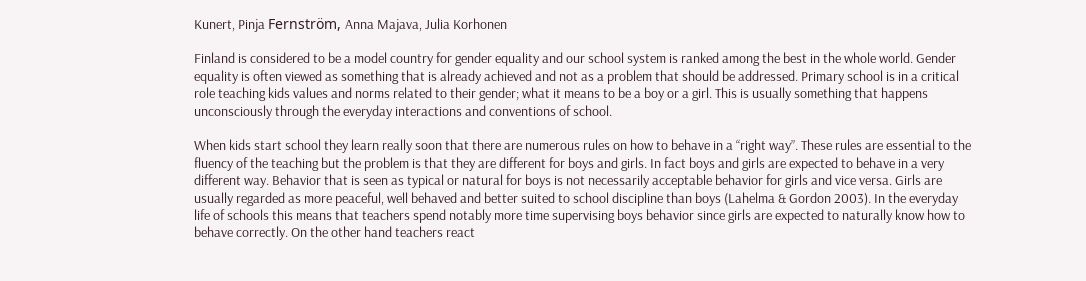Kunert, Pinja Fernström, Anna Majava, Julia Korhonen

Finland is considered to be a model country for gender equality and our school system is ranked among the best in the whole world. Gender equality is often viewed as something that is already achieved and not as a problem that should be addressed. Primary school is in a critical role teaching kids values and norms related to their gender; what it means to be a boy or a girl. This is usually something that happens unconsciously through the everyday interactions and conventions of school.

When kids start school they learn really soon that there are numerous rules on how to behave in a “right way”. These rules are essential to the fluency of the teaching but the problem is that they are different for boys and girls. In fact boys and girls are expected to behave in a very different way. Behavior that is seen as typical or natural for boys is not necessarily acceptable behavior for girls and vice versa. Girls are usually regarded as more peaceful, well behaved and better suited to school discipline than boys (Lahelma & Gordon 2003). In the everyday life of schools this means that teachers spend notably more time supervising boys behavior since girls are expected to naturally know how to behave correctly. On the other hand teachers react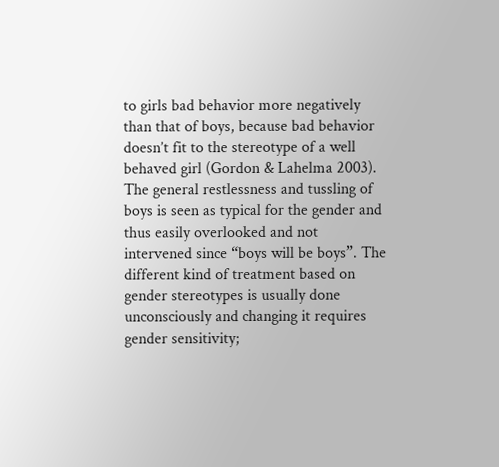to girls bad behavior more negatively than that of boys, because bad behavior doesn’t fit to the stereotype of a well behaved girl (Gordon & Lahelma 2003). The general restlessness and tussling of boys is seen as typical for the gender and thus easily overlooked and not intervened since “boys will be boys”. The different kind of treatment based on gender stereotypes is usually done unconsciously and changing it requires gender sensitivity;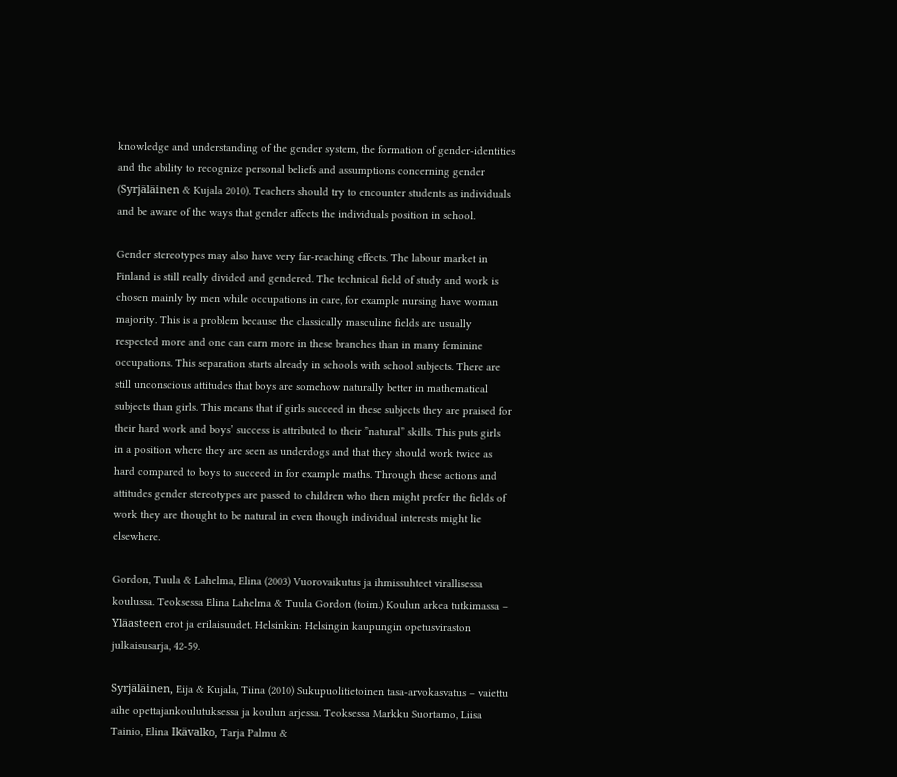knowledge and understanding of the gender system, the formation of gender-identities and the ability to recognize personal beliefs and assumptions concerning gender (Syrjäläinen & Kujala 2010). Teachers should try to encounter students as individuals and be aware of the ways that gender affects the individuals position in school.

Gender stereotypes may also have very far-reaching effects. The labour market in Finland is still really divided and gendered. The technical field of study and work is chosen mainly by men while occupations in care, for example nursing have woman majority. This is a problem because the classically masculine fields are usually respected more and one can earn more in these branches than in many feminine occupations. This separation starts already in schools with school subjects. There are still unconscious attitudes that boys are somehow naturally better in mathematical subjects than girls. This means that if girls succeed in these subjects they are praised for their hard work and boys’ success is attributed to their ”natural” skills. This puts girls in a position where they are seen as underdogs and that they should work twice as hard compared to boys to succeed in for example maths. Through these actions and attitudes gender stereotypes are passed to children who then might prefer the fields of work they are thought to be natural in even though individual interests might lie elsewhere.

Gordon, Tuula & Lahelma, Elina (2003) Vuorovaikutus ja ihmissuhteet virallisessa koulussa. Teoksessa Elina Lahelma & Tuula Gordon (toim.) Koulun arkea tutkimassa – Yläasteen erot ja erilaisuudet. Helsinkin: Helsingin kaupungin opetusviraston julkaisusarja, 42-59.

Syrjäläinen, Eija & Kujala, Tiina (2010) Sukupuolitietoinen tasa-arvokasvatus – vaiettu aihe opettajankoulutuksessa ja koulun arjessa. Teoksessa Markku Suortamo, Liisa Tainio, Elina Ikävalko, Tarja Palmu &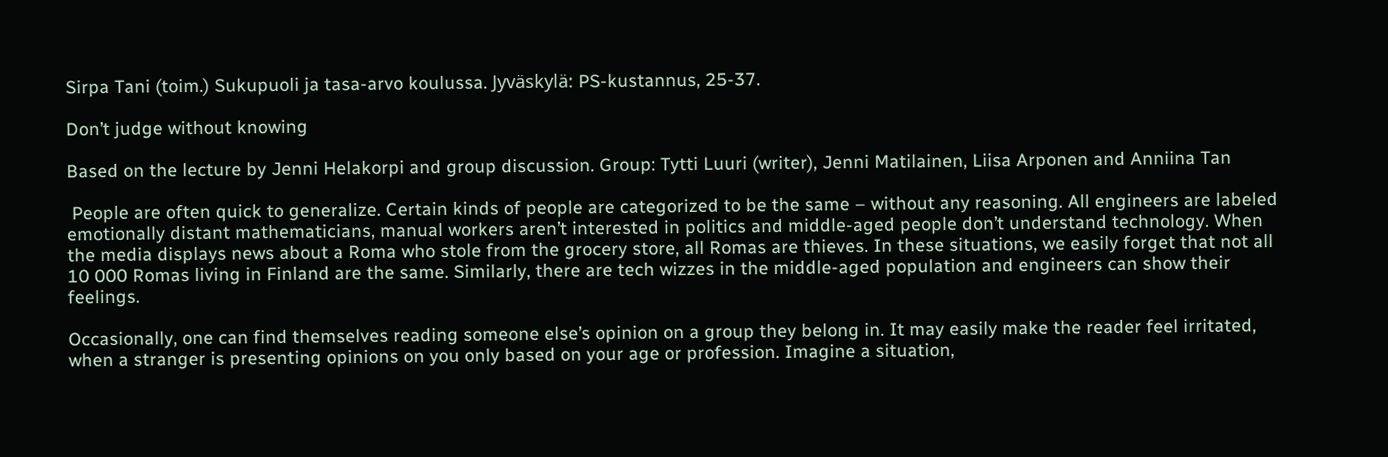Sirpa Tani (toim.) Sukupuoli ja tasa-arvo koulussa. Jyväskylä: PS-kustannus, 25-37.

Don’t judge without knowing

Based on the lecture by Jenni Helakorpi and group discussion. Group: Tytti Luuri (writer), Jenni Matilainen, Liisa Arponen and Anniina Tan

 People are often quick to generalize. Certain kinds of people are categorized to be the same – without any reasoning. All engineers are labeled emotionally distant mathematicians, manual workers aren’t interested in politics and middle-aged people don’t understand technology. When the media displays news about a Roma who stole from the grocery store, all Romas are thieves. In these situations, we easily forget that not all 10 000 Romas living in Finland are the same. Similarly, there are tech wizzes in the middle-aged population and engineers can show their feelings.

Occasionally, one can find themselves reading someone else’s opinion on a group they belong in. It may easily make the reader feel irritated, when a stranger is presenting opinions on you only based on your age or profession. Imagine a situation,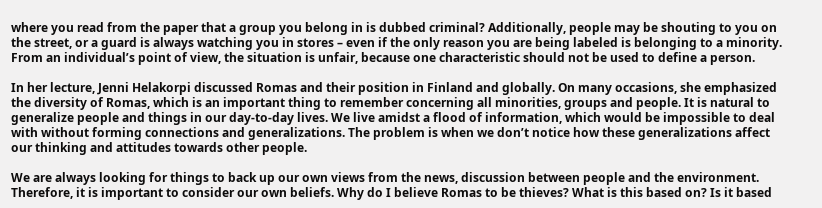where you read from the paper that a group you belong in is dubbed criminal? Additionally, people may be shouting to you on the street, or a guard is always watching you in stores – even if the only reason you are being labeled is belonging to a minority. From an individual’s point of view, the situation is unfair, because one characteristic should not be used to define a person.

In her lecture, Jenni Helakorpi discussed Romas and their position in Finland and globally. On many occasions, she emphasized the diversity of Romas, which is an important thing to remember concerning all minorities, groups and people. It is natural to generalize people and things in our day-to-day lives. We live amidst a flood of information, which would be impossible to deal with without forming connections and generalizations. The problem is when we don’t notice how these generalizations affect our thinking and attitudes towards other people.

We are always looking for things to back up our own views from the news, discussion between people and the environment. Therefore, it is important to consider our own beliefs. Why do I believe Romas to be thieves? What is this based on? Is it based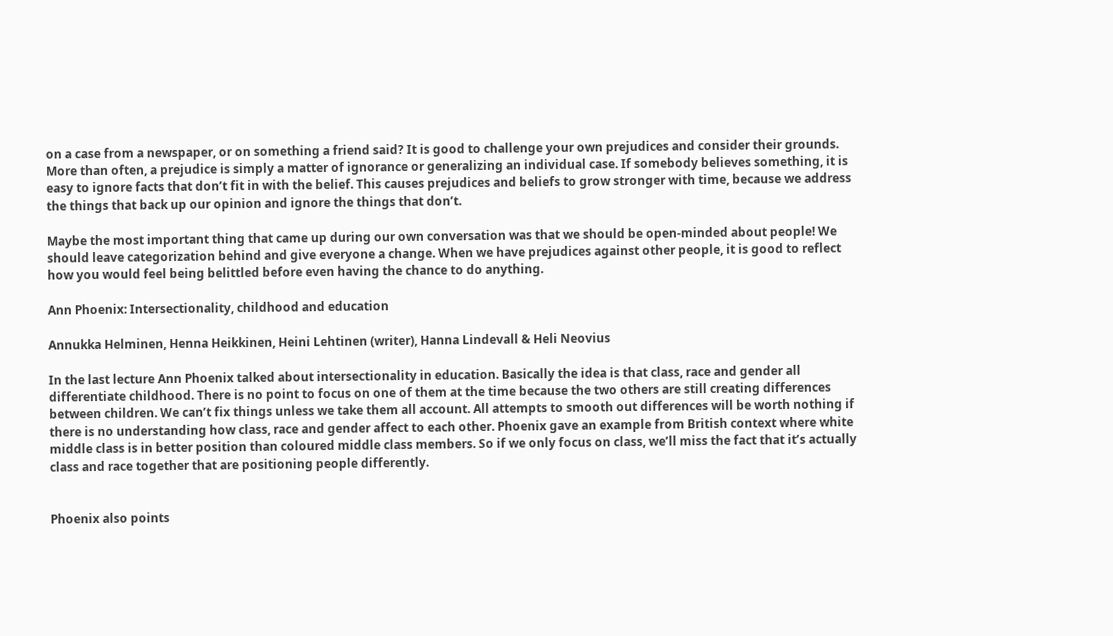on a case from a newspaper, or on something a friend said? It is good to challenge your own prejudices and consider their grounds. More than often, a prejudice is simply a matter of ignorance or generalizing an individual case. If somebody believes something, it is easy to ignore facts that don’t fit in with the belief. This causes prejudices and beliefs to grow stronger with time, because we address the things that back up our opinion and ignore the things that don’t.

Maybe the most important thing that came up during our own conversation was that we should be open-minded about people! We should leave categorization behind and give everyone a change. When we have prejudices against other people, it is good to reflect how you would feel being belittled before even having the chance to do anything.

Ann Phoenix: Intersectionality, childhood and education

Annukka Helminen, Henna Heikkinen, Heini Lehtinen (writer), Hanna Lindevall & Heli Neovius

In the last lecture Ann Phoenix talked about intersectionality in education. Basically the idea is that class, race and gender all differentiate childhood. There is no point to focus on one of them at the time because the two others are still creating differences between children. We can’t fix things unless we take them all account. All attempts to smooth out differences will be worth nothing if there is no understanding how class, race and gender affect to each other. Phoenix gave an example from British context where white middle class is in better position than coloured middle class members. So if we only focus on class, we’ll miss the fact that it’s actually class and race together that are positioning people differently.


Phoenix also points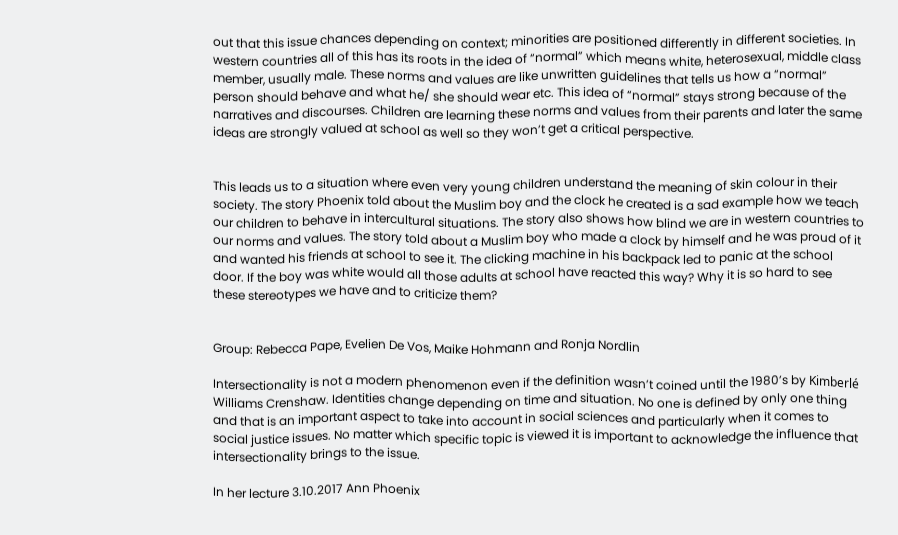out that this issue chances depending on context; minorities are positioned differently in different societies. In western countries all of this has its roots in the idea of “normal” which means white, heterosexual, middle class member, usually male. These norms and values are like unwritten guidelines that tells us how a “normal” person should behave and what he/ she should wear etc. This idea of “normal” stays strong because of the narratives and discourses. Children are learning these norms and values from their parents and later the same ideas are strongly valued at school as well so they won’t get a critical perspective.


This leads us to a situation where even very young children understand the meaning of skin colour in their society. The story Phoenix told about the Muslim boy and the clock he created is a sad example how we teach our children to behave in intercultural situations. The story also shows how blind we are in western countries to our norms and values. The story told about a Muslim boy who made a clock by himself and he was proud of it and wanted his friends at school to see it. The clicking machine in his backpack led to panic at the school door. If the boy was white would all those adults at school have reacted this way? Why it is so hard to see these stereotypes we have and to criticize them?


Group: Rebecca Pape, Evelien De Vos, Maike Hohmann and Ronja Nordlin

Intersectionality is not a modern phenomenon even if the definition wasn’t coined until the 1980’s by Kimberlé Williams Crenshaw. Identities change depending on time and situation. No one is defined by only one thing and that is an important aspect to take into account in social sciences and particularly when it comes to social justice issues. No matter which specific topic is viewed it is important to acknowledge the influence that intersectionality brings to the issue.

In her lecture 3.10.2017 Ann Phoenix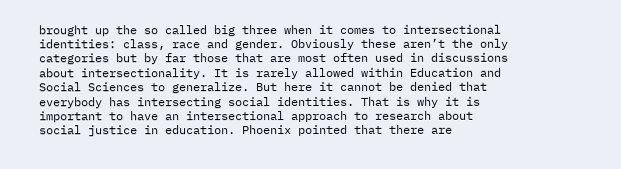brought up the so called big three when it comes to intersectional identities: class, race and gender. Obviously these aren’t the only categories but by far those that are most often used in discussions about intersectionality. It is rarely allowed within Education and Social Sciences to generalize. But here it cannot be denied that everybody has intersecting social identities. That is why it is important to have an intersectional approach to research about social justice in education. Phoenix pointed that there are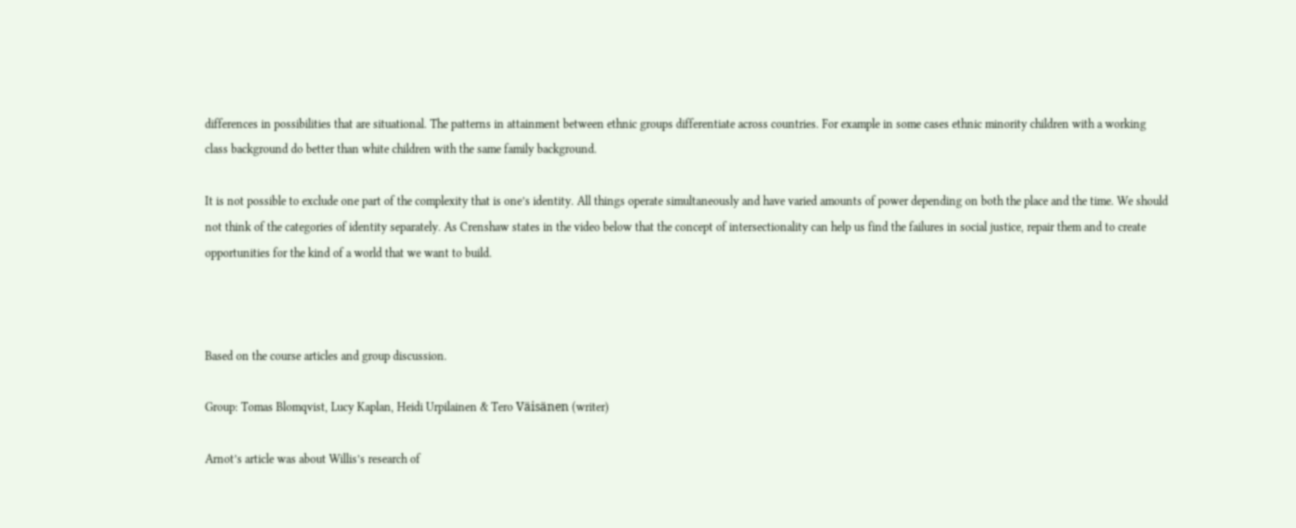differences in possibilities that are situational. The patterns in attainment between ethnic groups differentiate across countries. For example in some cases ethnic minority children with a working class background do better than white children with the same family background.

It is not possible to exclude one part of the complexity that is one’s identity. All things operate simultaneously and have varied amounts of power depending on both the place and the time. We should not think of the categories of identity separately. As Crenshaw states in the video below that the concept of intersectionality can help us find the failures in social justice, repair them and to create opportunities for the kind of a world that we want to build.



Based on the course articles and group discussion.

Group: Tomas Blomqvist, Lucy Kaplan, Heidi Urpilainen & Tero Väisänen (writer)

Arnot’s article was about Willis’s research of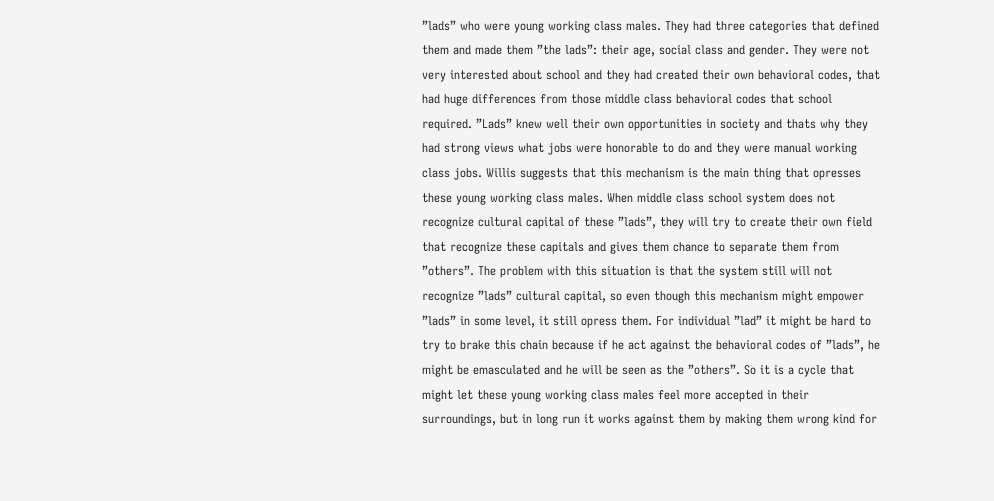”lads” who were young working class males. They had three categories that defined them and made them ”the lads”: their age, social class and gender. They were not very interested about school and they had created their own behavioral codes, that had huge differences from those middle class behavioral codes that school required. ”Lads” knew well their own opportunities in society and thats why they had strong views what jobs were honorable to do and they were manual working class jobs. Willis suggests that this mechanism is the main thing that opresses these young working class males. When middle class school system does not recognize cultural capital of these ”lads”, they will try to create their own field that recognize these capitals and gives them chance to separate them from ”others”. The problem with this situation is that the system still will not recognize ”lads” cultural capital, so even though this mechanism might empower ”lads” in some level, it still opress them. For individual ”lad” it might be hard to try to brake this chain because if he act against the behavioral codes of ”lads”, he might be emasculated and he will be seen as the ”others”. So it is a cycle that might let these young working class males feel more accepted in their surroundings, but in long run it works against them by making them wrong kind for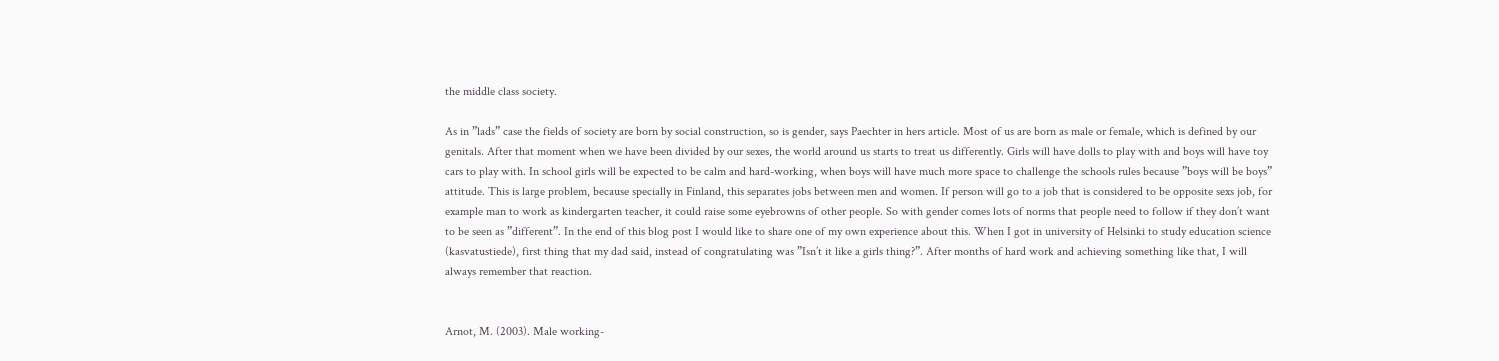the middle class society.

As in ”lads” case the fields of society are born by social construction, so is gender, says Paechter in hers article. Most of us are born as male or female, which is defined by our genitals. After that moment when we have been divided by our sexes, the world around us starts to treat us differently. Girls will have dolls to play with and boys will have toy cars to play with. In school girls will be expected to be calm and hard-working, when boys will have much more space to challenge the schools rules because ”boys will be boys” attitude. This is large problem, because specially in Finland, this separates jobs between men and women. If person will go to a job that is considered to be opposite sexs job, for example man to work as kindergarten teacher, it could raise some eyebrowns of other people. So with gender comes lots of norms that people need to follow if they don’t want to be seen as ”different”. In the end of this blog post I would like to share one of my own experience about this. When I got in university of Helsinki to study education science (kasvatustiede), first thing that my dad said, instead of congratulating was ”Isn’t it like a girls thing?”. After months of hard work and achieving something like that, I will always remember that reaction.


Arnot, M. (2003). Male working-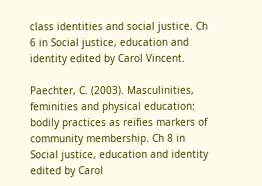class identities and social justice. Ch 6 in Social justice, education and identity edited by Carol Vincent.

Paechter, C. (2003). Masculinities, feminities and physical education: bodily practices as reifies markers of community membership. Ch 8 in Social justice, education and identity edited by Carol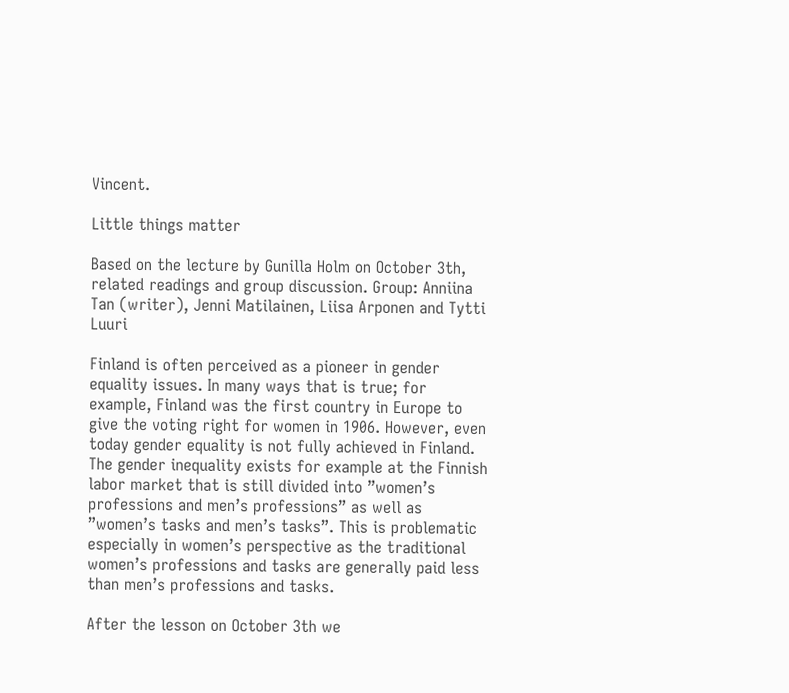Vincent.

Little things matter

Based on the lecture by Gunilla Holm on October 3th, related readings and group discussion. Group: Anniina Tan (writer), Jenni Matilainen, Liisa Arponen and Tytti Luuri

Finland is often perceived as a pioneer in gender equality issues. In many ways that is true; for example, Finland was the first country in Europe to give the voting right for women in 1906. However, even today gender equality is not fully achieved in Finland. The gender inequality exists for example at the Finnish labor market that is still divided into ”women’s professions and men’s professions” as well as ”women’s tasks and men’s tasks”. This is problematic especially in women’s perspective as the traditional women’s professions and tasks are generally paid less than men’s professions and tasks.

After the lesson on October 3th we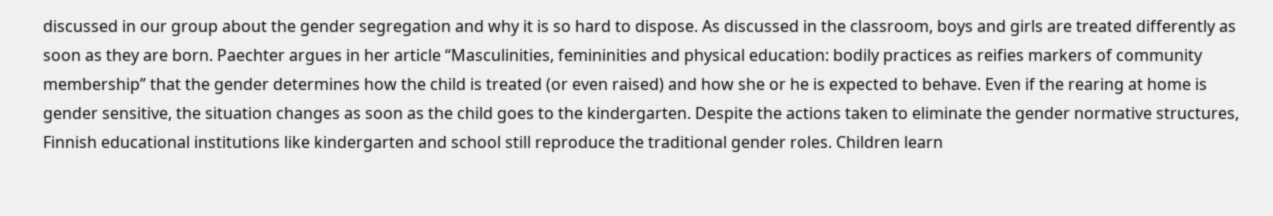discussed in our group about the gender segregation and why it is so hard to dispose. As discussed in the classroom, boys and girls are treated differently as soon as they are born. Paechter argues in her article “Masculinities, femininities and physical education: bodily practices as reifies markers of community membership” that the gender determines how the child is treated (or even raised) and how she or he is expected to behave. Even if the rearing at home is gender sensitive, the situation changes as soon as the child goes to the kindergarten. Despite the actions taken to eliminate the gender normative structures, Finnish educational institutions like kindergarten and school still reproduce the traditional gender roles. Children learn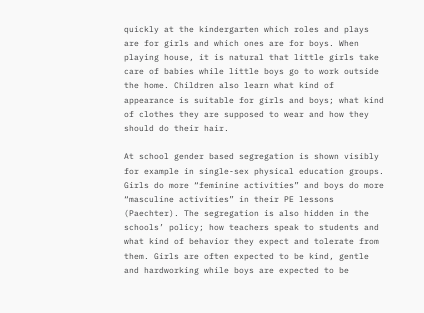quickly at the kindergarten which roles and plays are for girls and which ones are for boys. When playing house, it is natural that little girls take care of babies while little boys go to work outside the home. Children also learn what kind of appearance is suitable for girls and boys; what kind of clothes they are supposed to wear and how they should do their hair.

At school gender based segregation is shown visibly for example in single-sex physical education groups. Girls do more “feminine activities” and boys do more “masculine activities” in their PE lessons (Paechter). The segregation is also hidden in the schools’ policy; how teachers speak to students and what kind of behavior they expect and tolerate from them. Girls are often expected to be kind, gentle and hardworking while boys are expected to be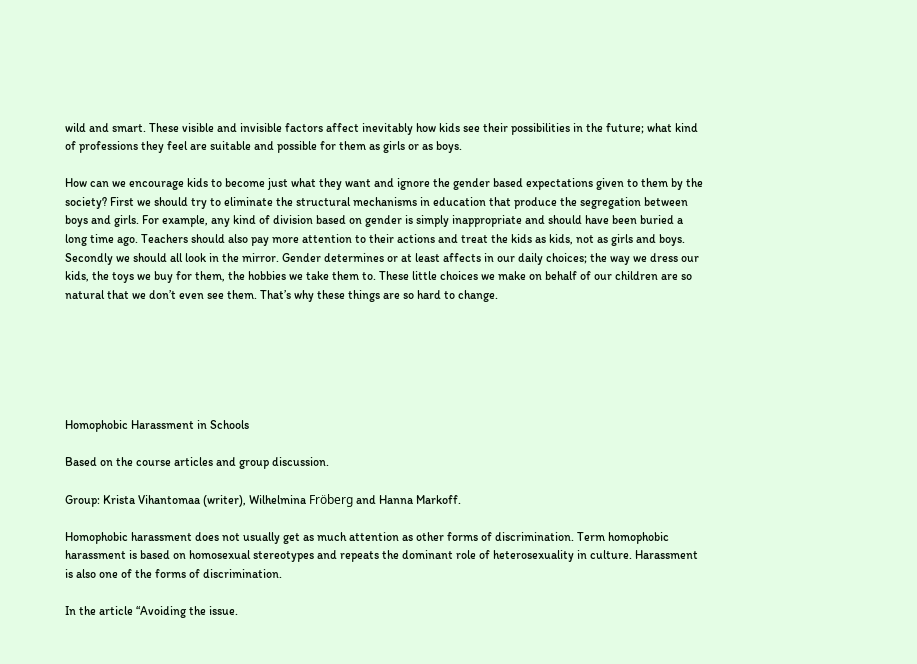wild and smart. These visible and invisible factors affect inevitably how kids see their possibilities in the future; what kind of professions they feel are suitable and possible for them as girls or as boys.

How can we encourage kids to become just what they want and ignore the gender based expectations given to them by the society? First we should try to eliminate the structural mechanisms in education that produce the segregation between boys and girls. For example, any kind of division based on gender is simply inappropriate and should have been buried a long time ago. Teachers should also pay more attention to their actions and treat the kids as kids, not as girls and boys. Secondly we should all look in the mirror. Gender determines or at least affects in our daily choices; the way we dress our kids, the toys we buy for them, the hobbies we take them to. These little choices we make on behalf of our children are so natural that we don’t even see them. That’s why these things are so hard to change.






Homophobic Harassment in Schools

Based on the course articles and group discussion.

Group: Krista Vihantomaa (writer), Wilhelmina Fröberg and Hanna Markoff.

Homophobic harassment does not usually get as much attention as other forms of discrimination. Term homophobic harassment is based on homosexual stereotypes and repeats the dominant role of heterosexuality in culture. Harassment is also one of the forms of discrimination.

In the article “Avoiding the issue.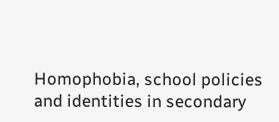Homophobia, school policies and identities in secondary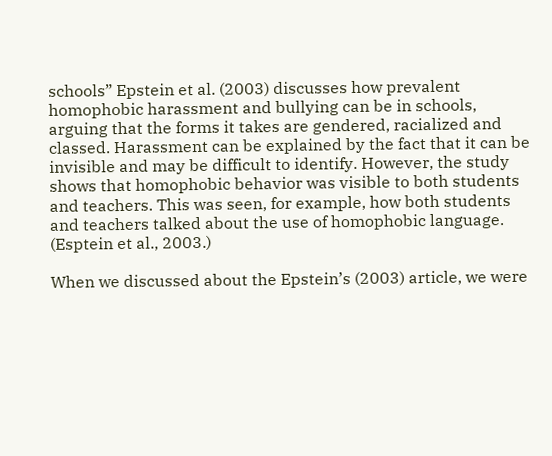schools” Epstein et al. (2003) discusses how prevalent homophobic harassment and bullying can be in schools, arguing that the forms it takes are gendered, racialized and classed. Harassment can be explained by the fact that it can be invisible and may be difficult to identify. However, the study shows that homophobic behavior was visible to both students and teachers. This was seen, for example, how both students and teachers talked about the use of homophobic language. (Esptein et al., 2003.)

When we discussed about the Epstein’s (2003) article, we were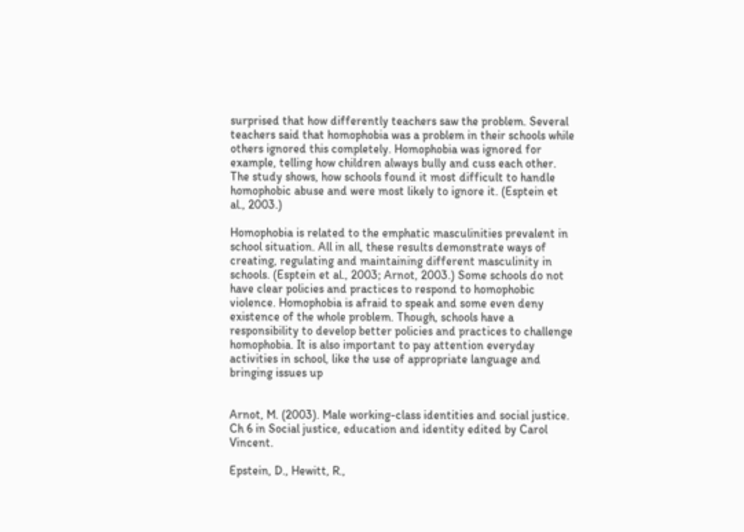surprised that how differently teachers saw the problem. Several teachers said that homophobia was a problem in their schools while others ignored this completely. Homophobia was ignored for example, telling how children always bully and cuss each other. The study shows, how schools found it most difficult to handle homophobic abuse and were most likely to ignore it. (Esptein et al., 2003.)

Homophobia is related to the emphatic masculinities prevalent in school situation. All in all, these results demonstrate ways of creating, regulating and maintaining different masculinity in schools. (Esptein et al., 2003; Arnot, 2003.) Some schools do not have clear policies and practices to respond to homophobic violence. Homophobia is afraid to speak and some even deny existence of the whole problem. Though, schools have a responsibility to develop better policies and practices to challenge homophobia. It is also important to pay attention everyday activities in school, like the use of appropriate language and bringing issues up


Arnot, M. (2003). Male working-class identities and social justice. Ch 6 in Social justice, education and identity edited by Carol Vincent.

Epstein, D., Hewitt, R.,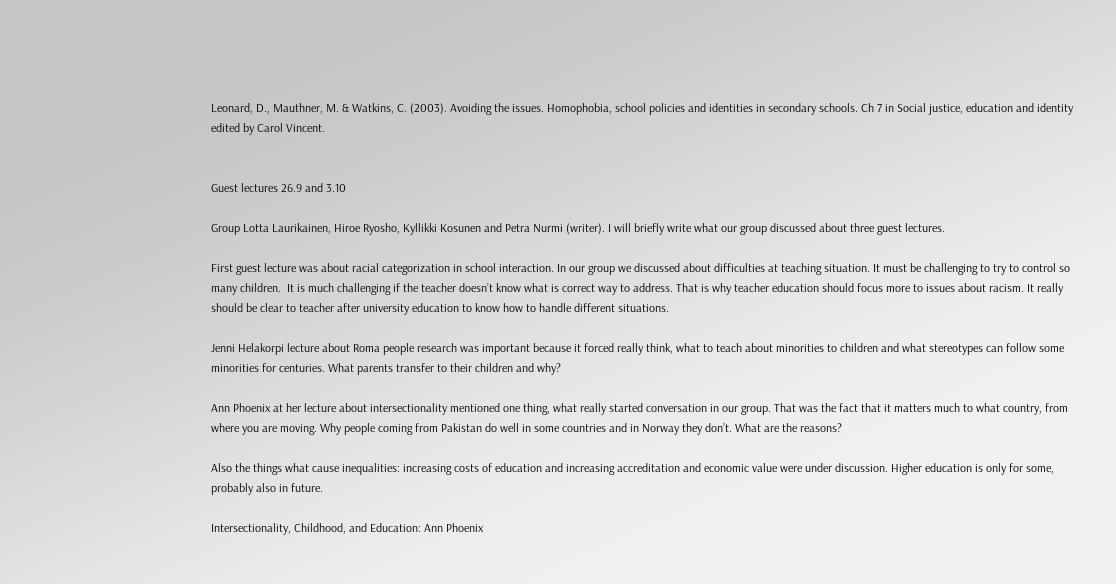Leonard, D., Mauthner, M. & Watkins, C. (2003). Avoiding the issues. Homophobia, school policies and identities in secondary schools. Ch 7 in Social justice, education and identity edited by Carol Vincent.


Guest lectures 26.9 and 3.10

Group Lotta Laurikainen, Hiroe Ryosho, Kyllikki Kosunen and Petra Nurmi (writer). I will briefly write what our group discussed about three guest lectures.

First guest lecture was about racial categorization in school interaction. In our group we discussed about difficulties at teaching situation. It must be challenging to try to control so many children.  It is much challenging if the teacher doesn’t know what is correct way to address. That is why teacher education should focus more to issues about racism. It really should be clear to teacher after university education to know how to handle different situations.

Jenni Helakorpi lecture about Roma people research was important because it forced really think, what to teach about minorities to children and what stereotypes can follow some minorities for centuries. What parents transfer to their children and why?

Ann Phoenix at her lecture about intersectionality mentioned one thing, what really started conversation in our group. That was the fact that it matters much to what country, from where you are moving. Why people coming from Pakistan do well in some countries and in Norway they don’t. What are the reasons?

Also the things what cause inequalities: increasing costs of education and increasing accreditation and economic value were under discussion. Higher education is only for some, probably also in future.

Intersectionality, Childhood, and Education: Ann Phoenix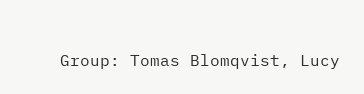Group: Tomas Blomqvist, Lucy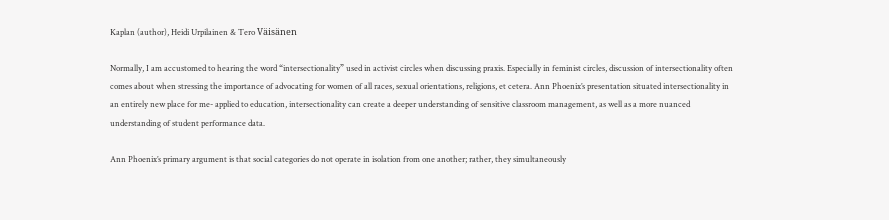Kaplan (author), Heidi Urpilainen & Tero Väisänen

Normally, I am accustomed to hearing the word “intersectionality” used in activist circles when discussing praxis. Especially in feminist circles, discussion of intersectionality often comes about when stressing the importance of advocating for women of all races, sexual orientations, religions, et cetera. Ann Phoenix’s presentation situated intersectionality in an entirely new place for me- applied to education, intersectionality can create a deeper understanding of sensitive classroom management, as well as a more nuanced understanding of student performance data.

Ann Phoenix’s primary argument is that social categories do not operate in isolation from one another; rather, they simultaneously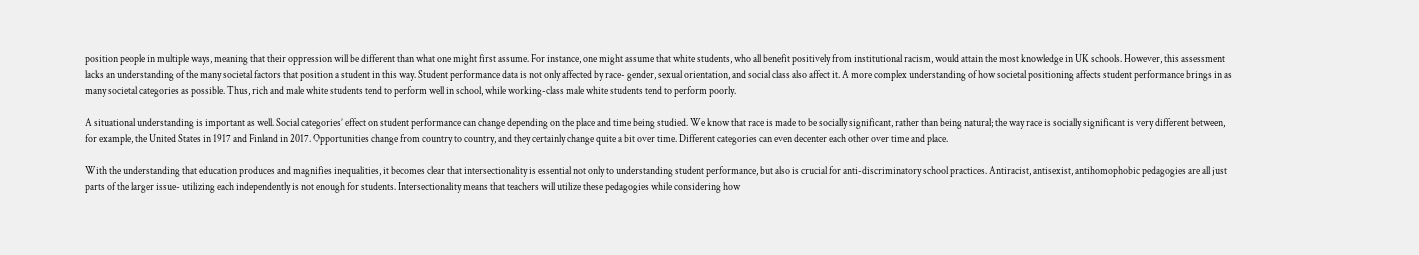position people in multiple ways, meaning that their oppression will be different than what one might first assume. For instance, one might assume that white students, who all benefit positively from institutional racism, would attain the most knowledge in UK schools. However, this assessment lacks an understanding of the many societal factors that position a student in this way. Student performance data is not only affected by race- gender, sexual orientation, and social class also affect it. A more complex understanding of how societal positioning affects student performance brings in as many societal categories as possible. Thus, rich and male white students tend to perform well in school, while working-class male white students tend to perform poorly.

A situational understanding is important as well. Social categories’ effect on student performance can change depending on the place and time being studied. We know that race is made to be socially significant, rather than being natural; the way race is socially significant is very different between, for example, the United States in 1917 and Finland in 2017. Opportunities change from country to country, and they certainly change quite a bit over time. Different categories can even decenter each other over time and place.

With the understanding that education produces and magnifies inequalities, it becomes clear that intersectionality is essential not only to understanding student performance, but also is crucial for anti-discriminatory school practices. Antiracist, antisexist, antihomophobic pedagogies are all just parts of the larger issue- utilizing each independently is not enough for students. Intersectionality means that teachers will utilize these pedagogies while considering how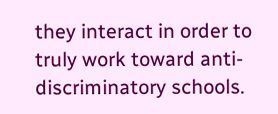they interact in order to truly work toward anti-discriminatory schools.